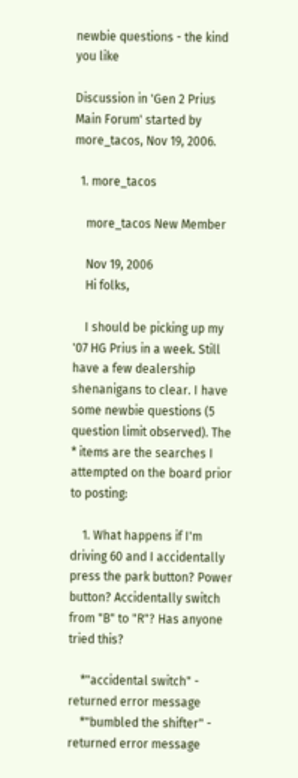newbie questions - the kind you like

Discussion in 'Gen 2 Prius Main Forum' started by more_tacos, Nov 19, 2006.

  1. more_tacos

    more_tacos New Member

    Nov 19, 2006
    Hi folks,

    I should be picking up my '07 HG Prius in a week. Still have a few dealership shenanigans to clear. I have some newbie questions (5 question limit observed). The * items are the searches I attempted on the board prior to posting:

    1. What happens if I'm driving 60 and I accidentally press the park button? Power button? Accidentally switch from "B" to "R"? Has anyone tried this?

    *"accidental switch" - returned error message
    *"bumbled the shifter" - returned error message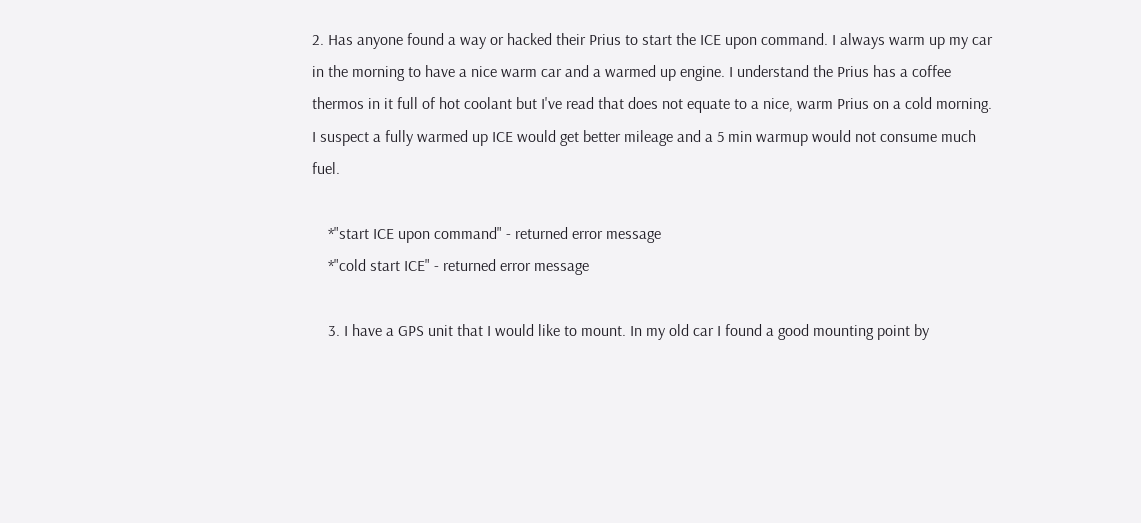2. Has anyone found a way or hacked their Prius to start the ICE upon command. I always warm up my car in the morning to have a nice warm car and a warmed up engine. I understand the Prius has a coffee thermos in it full of hot coolant but I've read that does not equate to a nice, warm Prius on a cold morning. I suspect a fully warmed up ICE would get better mileage and a 5 min warmup would not consume much fuel.

    *"start ICE upon command" - returned error message
    *"cold start ICE" - returned error message

    3. I have a GPS unit that I would like to mount. In my old car I found a good mounting point by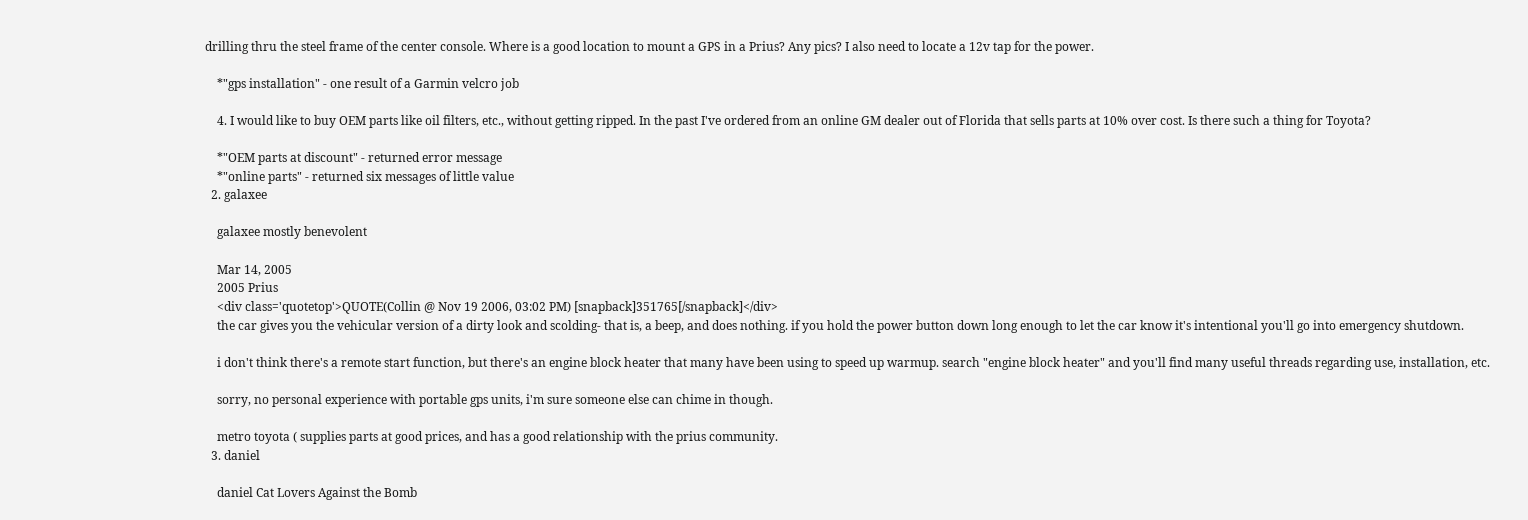drilling thru the steel frame of the center console. Where is a good location to mount a GPS in a Prius? Any pics? I also need to locate a 12v tap for the power.

    *"gps installation" - one result of a Garmin velcro job

    4. I would like to buy OEM parts like oil filters, etc., without getting ripped. In the past I've ordered from an online GM dealer out of Florida that sells parts at 10% over cost. Is there such a thing for Toyota?

    *"OEM parts at discount" - returned error message
    *"online parts" - returned six messages of little value
  2. galaxee

    galaxee mostly benevolent

    Mar 14, 2005
    2005 Prius
    <div class='quotetop'>QUOTE(Collin @ Nov 19 2006, 03:02 PM) [snapback]351765[/snapback]</div>
    the car gives you the vehicular version of a dirty look and scolding- that is, a beep, and does nothing. if you hold the power button down long enough to let the car know it's intentional you'll go into emergency shutdown.

    i don't think there's a remote start function, but there's an engine block heater that many have been using to speed up warmup. search "engine block heater" and you'll find many useful threads regarding use, installation, etc.

    sorry, no personal experience with portable gps units, i'm sure someone else can chime in though.

    metro toyota ( supplies parts at good prices, and has a good relationship with the prius community.
  3. daniel

    daniel Cat Lovers Against the Bomb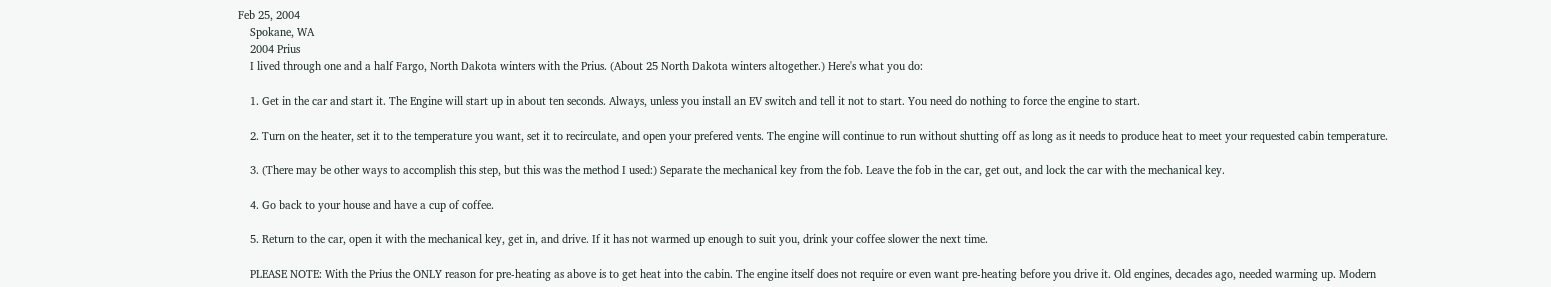Feb 25, 2004
    Spokane, WA
    2004 Prius
    I lived through one and a half Fargo, North Dakota winters with the Prius. (About 25 North Dakota winters altogether.) Here's what you do:

    1. Get in the car and start it. The Engine will start up in about ten seconds. Always, unless you install an EV switch and tell it not to start. You need do nothing to force the engine to start.

    2. Turn on the heater, set it to the temperature you want, set it to recirculate, and open your prefered vents. The engine will continue to run without shutting off as long as it needs to produce heat to meet your requested cabin temperature.

    3. (There may be other ways to accomplish this step, but this was the method I used:) Separate the mechanical key from the fob. Leave the fob in the car, get out, and lock the car with the mechanical key.

    4. Go back to your house and have a cup of coffee.

    5. Return to the car, open it with the mechanical key, get in, and drive. If it has not warmed up enough to suit you, drink your coffee slower the next time.

    PLEASE NOTE: With the Prius the ONLY reason for pre-heating as above is to get heat into the cabin. The engine itself does not require or even want pre-heating before you drive it. Old engines, decades ago, needed warming up. Modern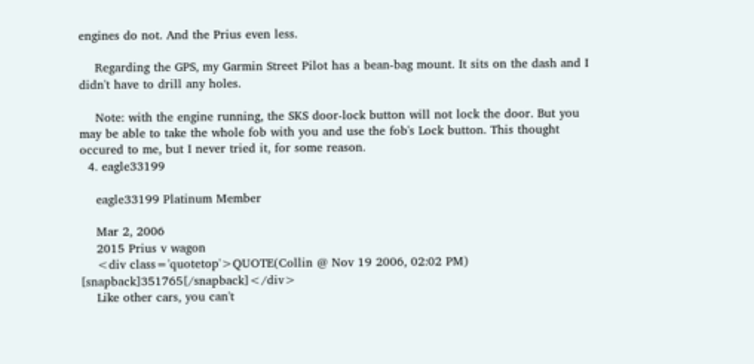engines do not. And the Prius even less.

    Regarding the GPS, my Garmin Street Pilot has a bean-bag mount. It sits on the dash and I didn't have to drill any holes.

    Note: with the engine running, the SKS door-lock button will not lock the door. But you may be able to take the whole fob with you and use the fob's Lock button. This thought occured to me, but I never tried it, for some reason.
  4. eagle33199

    eagle33199 Platinum Member

    Mar 2, 2006
    2015 Prius v wagon
    <div class='quotetop'>QUOTE(Collin @ Nov 19 2006, 02:02 PM) [snapback]351765[/snapback]</div>
    Like other cars, you can't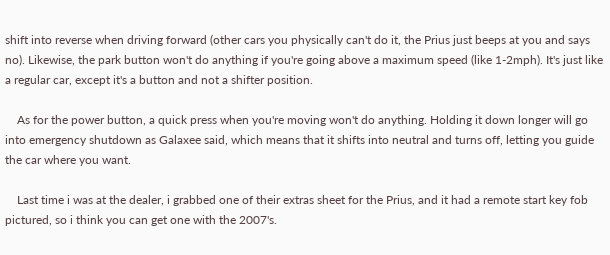shift into reverse when driving forward (other cars you physically can't do it, the Prius just beeps at you and says no). Likewise, the park button won't do anything if you're going above a maximum speed (like 1-2mph). It's just like a regular car, except it's a button and not a shifter position.

    As for the power button, a quick press when you're moving won't do anything. Holding it down longer will go into emergency shutdown as Galaxee said, which means that it shifts into neutral and turns off, letting you guide the car where you want.

    Last time i was at the dealer, i grabbed one of their extras sheet for the Prius, and it had a remote start key fob pictured, so i think you can get one with the 2007's.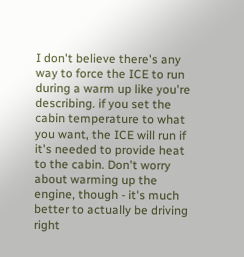I don't believe there's any way to force the ICE to run during a warm up like you're describing. if you set the cabin temperature to what you want, the ICE will run if it's needed to provide heat to the cabin. Don't worry about warming up the engine, though - it's much better to actually be driving right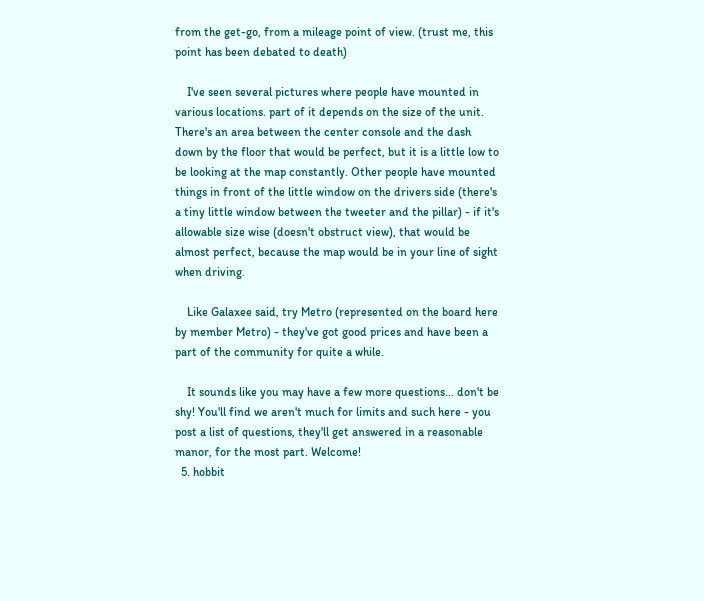from the get-go, from a mileage point of view. (trust me, this point has been debated to death)

    I've seen several pictures where people have mounted in various locations. part of it depends on the size of the unit. There's an area between the center console and the dash down by the floor that would be perfect, but it is a little low to be looking at the map constantly. Other people have mounted things in front of the little window on the drivers side (there's a tiny little window between the tweeter and the pillar) - if it's allowable size wise (doesn't obstruct view), that would be almost perfect, because the map would be in your line of sight when driving.

    Like Galaxee said, try Metro (represented on the board here by member Metro) - they've got good prices and have been a part of the community for quite a while.

    It sounds like you may have a few more questions... don't be shy! You'll find we aren't much for limits and such here - you post a list of questions, they'll get answered in a reasonable manor, for the most part. Welcome!
  5. hobbit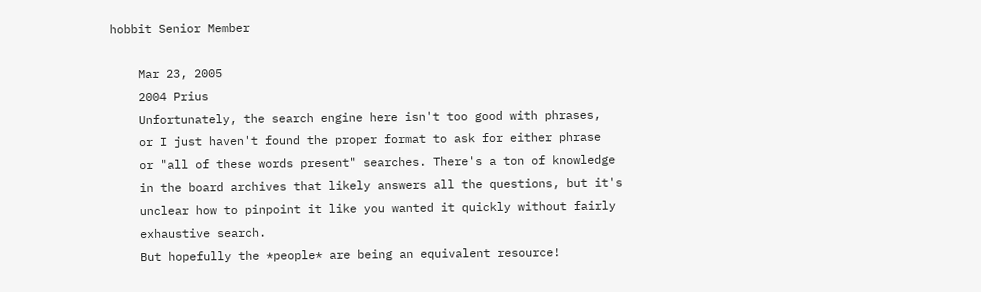hobbit Senior Member

    Mar 23, 2005
    2004 Prius
    Unfortunately, the search engine here isn't too good with phrases,
    or I just haven't found the proper format to ask for either phrase
    or "all of these words present" searches. There's a ton of knowledge
    in the board archives that likely answers all the questions, but it's
    unclear how to pinpoint it like you wanted it quickly without fairly
    exhaustive search.
    But hopefully the *people* are being an equivalent resource!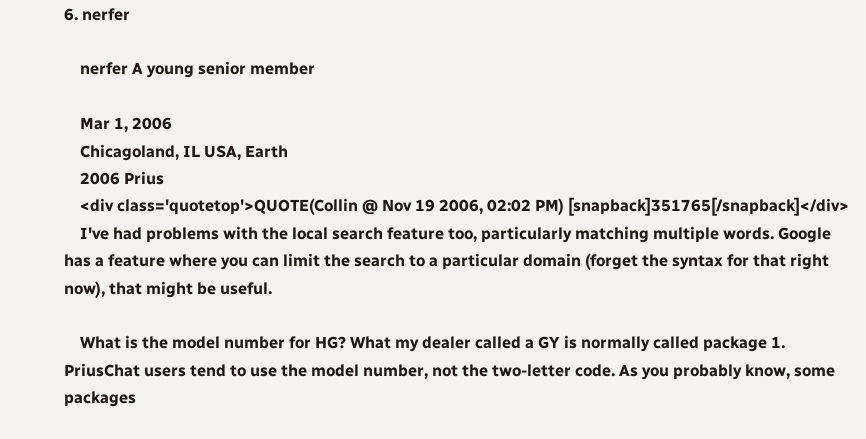6. nerfer

    nerfer A young senior member

    Mar 1, 2006
    Chicagoland, IL USA, Earth
    2006 Prius
    <div class='quotetop'>QUOTE(Collin @ Nov 19 2006, 02:02 PM) [snapback]351765[/snapback]</div>
    I've had problems with the local search feature too, particularly matching multiple words. Google has a feature where you can limit the search to a particular domain (forget the syntax for that right now), that might be useful.

    What is the model number for HG? What my dealer called a GY is normally called package 1. PriusChat users tend to use the model number, not the two-letter code. As you probably know, some packages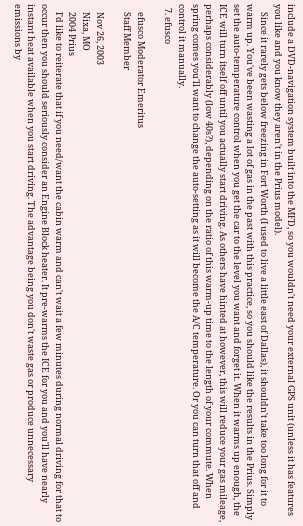include a DVD-navigation system built into the MFD, so you wouldn't need your external GPS unit (unless it has features you like and you know they aren't in the Prius model).
    Since it rarely gets below freezing in Fort Worth (I used to live a little east of Dallas), it shouldn't take too long for it to warm up. You've been wasting a lot of gas in the past with this practice, so you should like the results in the Prius. Simply set the auto-temperature control when you get the car to the level you want and forget it. When it warms up enough, the ICE will turn itself off until you actually start driving. As others have hinted at however, this will reduce your gas mileage, perhaps considerably (low 40s?), depending on the ratio of this warm-up time to the length of your commute. When spring comes you'll want to change the auto-setting as it will become the A/C temperature. Or you can turn that off and control it manually.
  7. efusco

    efusco Moderator Emeritus
    Staff Member

    Nov 26, 2003
    Nixa, MO
    2004 Prius
    I'd like to reiterate that if you need/want the cabin warm and can't wait a few minutes during normal driving for that to occur then you should seriously consider an Engine Block heater. It pre-warms the ICE for you and you'll have nearly instant heat available when you start driving. The advantage being you don't waste gas or produce unnecessary emissions by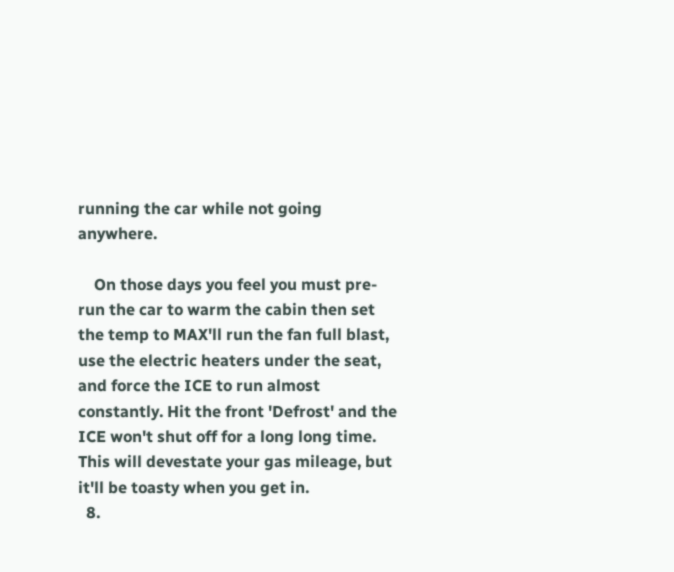running the car while not going anywhere.

    On those days you feel you must pre-run the car to warm the cabin then set the temp to MAX'll run the fan full blast, use the electric heaters under the seat, and force the ICE to run almost constantly. Hit the front 'Defrost' and the ICE won't shut off for a long long time. This will devestate your gas mileage, but it'll be toasty when you get in.
  8.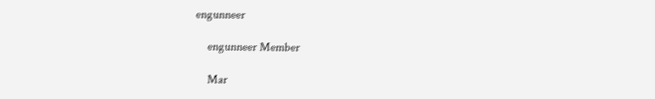engunneer

    engunneer Member

    Mar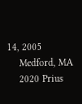14, 2005
    Medford, MA
    2020 Prius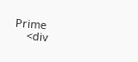Prime
    <div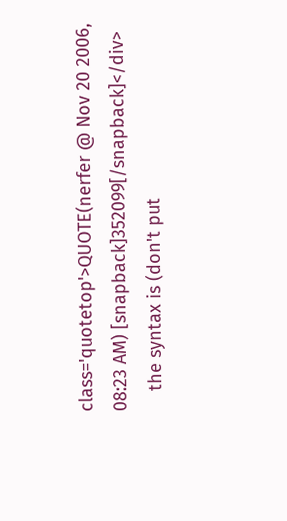class='quotetop'>QUOTE(nerfer @ Nov 20 2006, 08:23 AM) [snapback]352099[/snapback]</div>
    the syntax is (don't put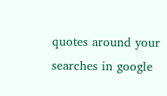quotes around your searches in google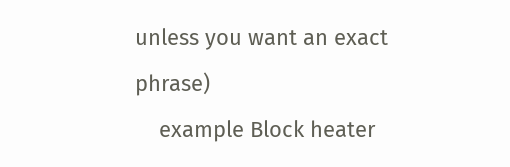unless you want an exact phrase)
    example Block heater